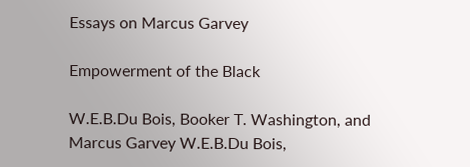Essays on Marcus Garvey

Empowerment of the Black

W.E.B.Du Bois, Booker T. Washington, and Marcus Garvey W.E.B.Du Bois,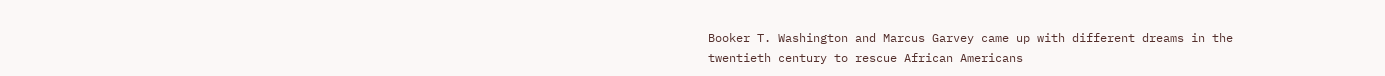Booker T. Washington and Marcus Garvey came up with different dreams in the twentieth century to rescue African Americans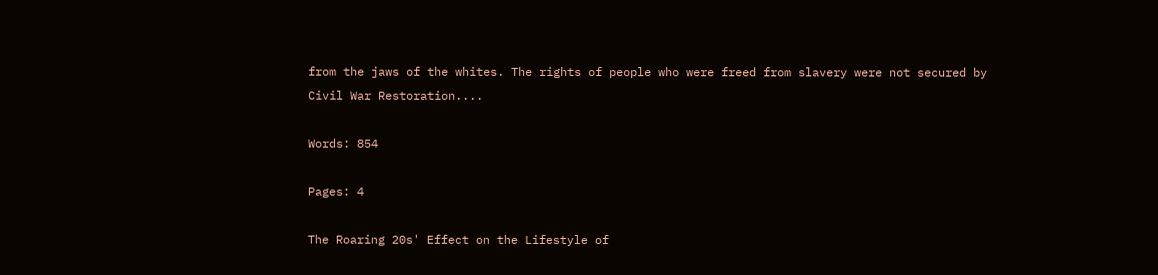from the jaws of the whites. The rights of people who were freed from slavery were not secured by Civil War Restoration....

Words: 854

Pages: 4

The Roaring 20s' Effect on the Lifestyle of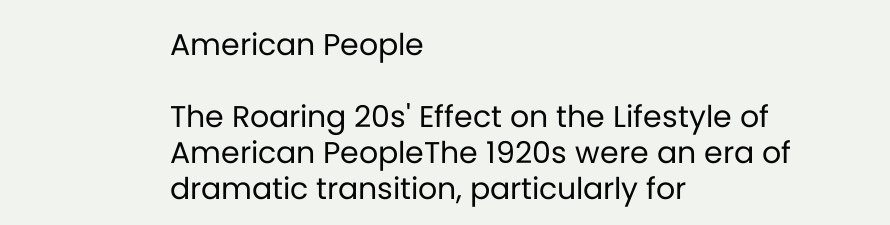American People

The Roaring 20s' Effect on the Lifestyle of American PeopleThe 1920s were an era of dramatic transition, particularly for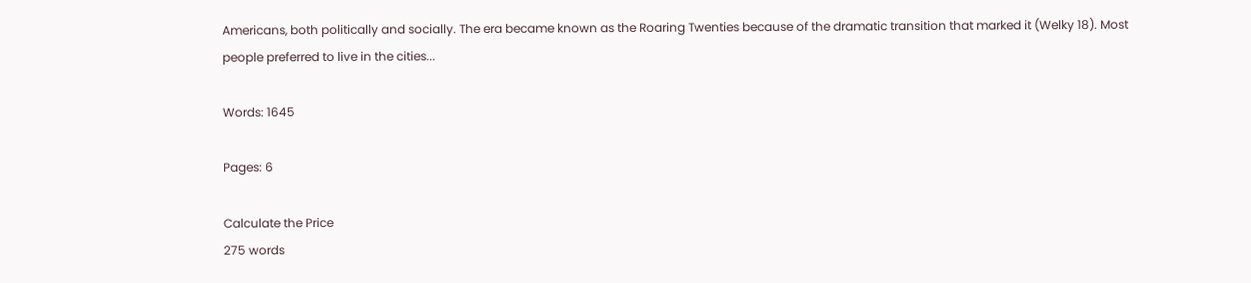Americans, both politically and socially. The era became known as the Roaring Twenties because of the dramatic transition that marked it (Welky 18). Most people preferred to live in the cities...

Words: 1645

Pages: 6

Calculate the Price
275 words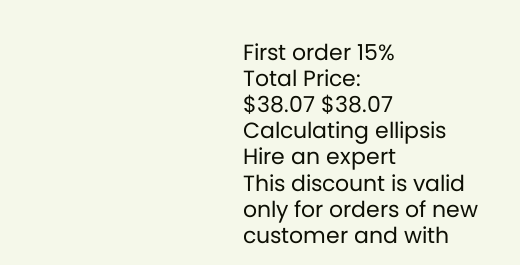First order 15%
Total Price:
$38.07 $38.07
Calculating ellipsis
Hire an expert
This discount is valid only for orders of new customer and with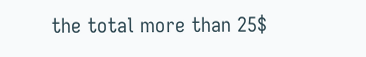the total more than 25$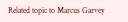Related topic to Marcus Garvey